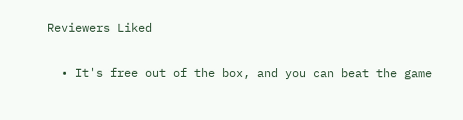Reviewers Liked

  • It's free out of the box, and you can beat the game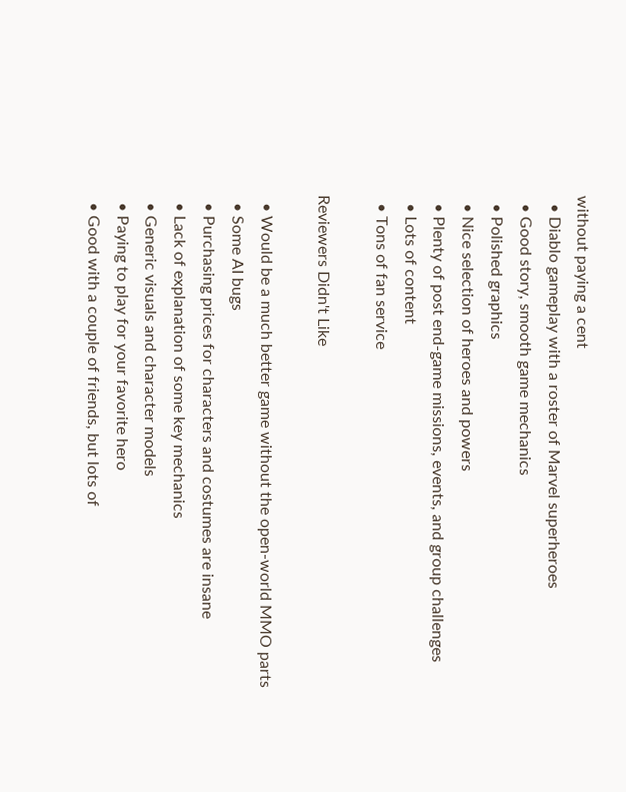without paying a cent
  • Diablo gameplay with a roster of Marvel superheroes
  • Good story, smooth game mechanics
  • Polished graphics
  • Nice selection of heroes and powers
  • Plenty of post end-game missions, events, and group challenges
  • Lots of content
  • Tons of fan service

Reviewers Didn't Like

  • Would be a much better game without the open-world MMO parts
  • Some AI bugs
  • Purchasing prices for characters and costumes are insane
  • Lack of explanation of some key mechanics
  • Generic visuals and character models
  • Paying to play for your favorite hero
  • Good with a couple of friends, but lots of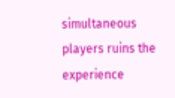simultaneous players ruins the experience